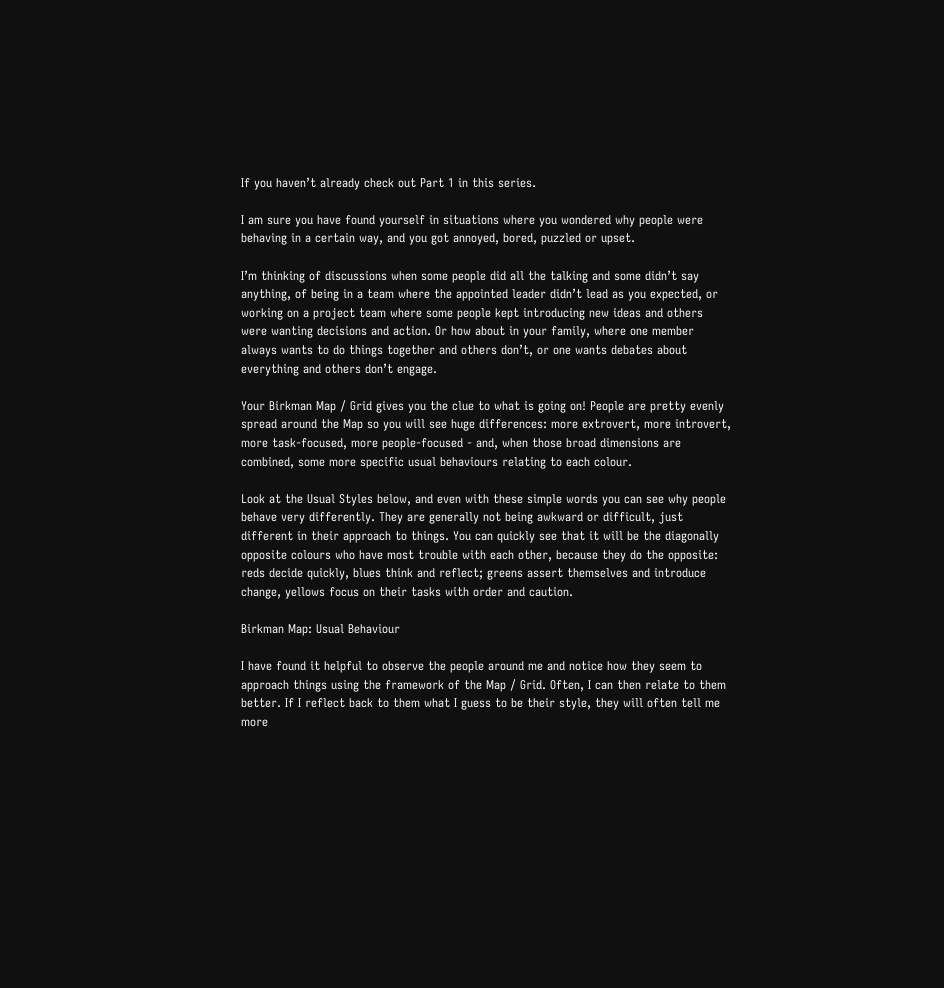If you haven’t already check out Part 1 in this series.

I am sure you have found yourself in situations where you wondered why people were behaving in a certain way, and you got annoyed, bored, puzzled or upset.

I’m thinking of discussions when some people did all the talking and some didn’t say anything, of being in a team where the appointed leader didn’t lead as you expected, or working on a project team where some people kept introducing new ideas and others were wanting decisions and action. Or how about in your family, where one member always wants to do things together and others don’t, or one wants debates about everything and others don’t engage.

Your Birkman Map / Grid gives you the clue to what is going on! People are pretty evenly spread around the Map so you will see huge differences: more extrovert, more introvert, more task-focused, more people-focused - and, when those broad dimensions are combined, some more specific usual behaviours relating to each colour.

Look at the Usual Styles below, and even with these simple words you can see why people behave very differently. They are generally not being awkward or difficult, just different in their approach to things. You can quickly see that it will be the diagonally opposite colours who have most trouble with each other, because they do the opposite: reds decide quickly, blues think and reflect; greens assert themselves and introduce change, yellows focus on their tasks with order and caution.

Birkman Map: Usual Behaviour

I have found it helpful to observe the people around me and notice how they seem to approach things using the framework of the Map / Grid. Often, I can then relate to them better. If I reflect back to them what I guess to be their style, they will often tell me more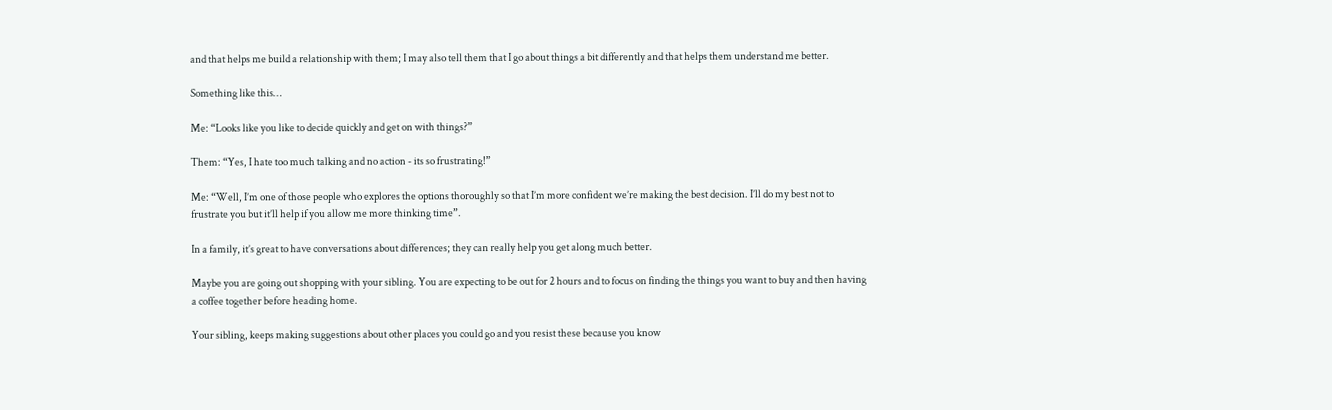and that helps me build a relationship with them; I may also tell them that I go about things a bit differently and that helps them understand me better.

Something like this…

Me: “Looks like you like to decide quickly and get on with things?”

Them: “Yes, I hate too much talking and no action - its so frustrating!”

Me: “Well, I’m one of those people who explores the options thoroughly so that I’m more confident we’re making the best decision. I’ll do my best not to frustrate you but it’ll help if you allow me more thinking time”.

In a family, it’s great to have conversations about differences; they can really help you get along much better.

Maybe you are going out shopping with your sibling. You are expecting to be out for 2 hours and to focus on finding the things you want to buy and then having a coffee together before heading home.

Your sibling, keeps making suggestions about other places you could go and you resist these because you know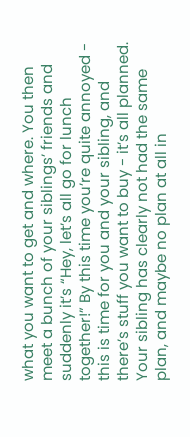what you want to get and where. You then meet a bunch of your siblings’ friends and suddenly it’s “Hey, let’s all go for lunch together!” By this time you’re quite annoyed - this is time for you and your sibling, and there’s stuff you want to buy - it’s all planned. Your sibling has clearly not had the same plan, and maybe no plan at all in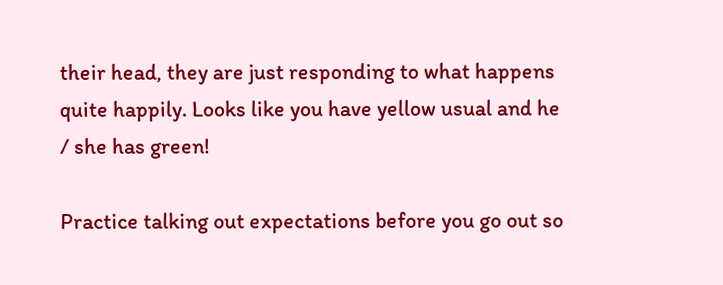their head, they are just responding to what happens quite happily. Looks like you have yellow usual and he / she has green!

Practice talking out expectations before you go out so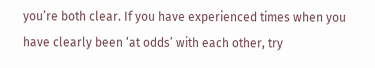you’re both clear. If you have experienced times when you have clearly been ‘at odds’ with each other, try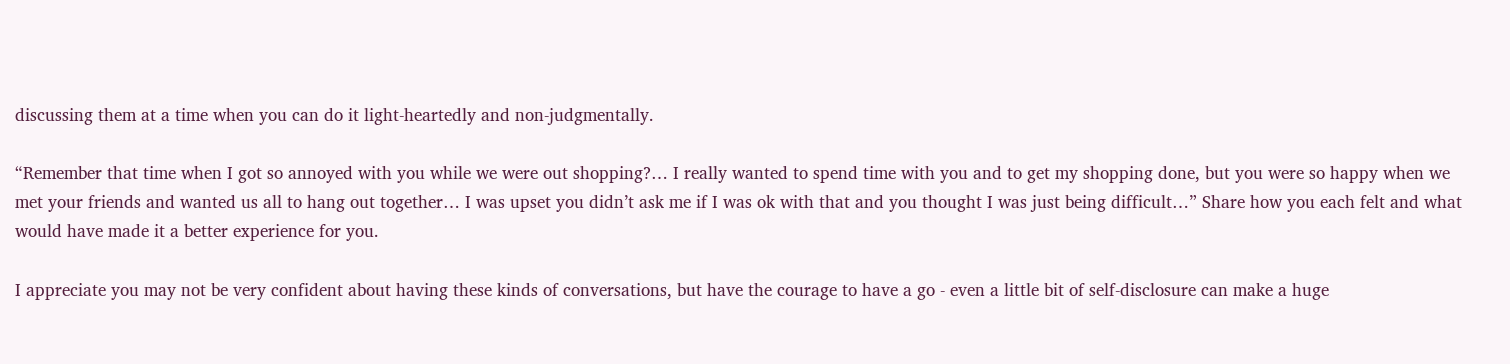discussing them at a time when you can do it light-heartedly and non-judgmentally.

“Remember that time when I got so annoyed with you while we were out shopping?… I really wanted to spend time with you and to get my shopping done, but you were so happy when we met your friends and wanted us all to hang out together… I was upset you didn’t ask me if I was ok with that and you thought I was just being difficult…” Share how you each felt and what would have made it a better experience for you.

I appreciate you may not be very confident about having these kinds of conversations, but have the courage to have a go - even a little bit of self-disclosure can make a huge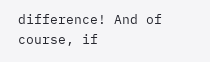difference! And of course, if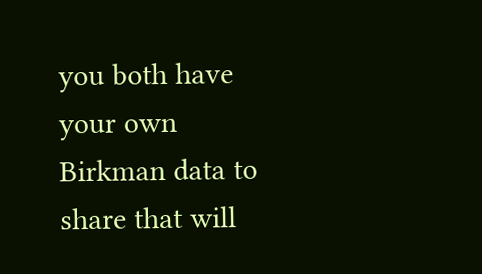you both have your own Birkman data to share that will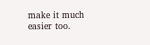make it much easier too.